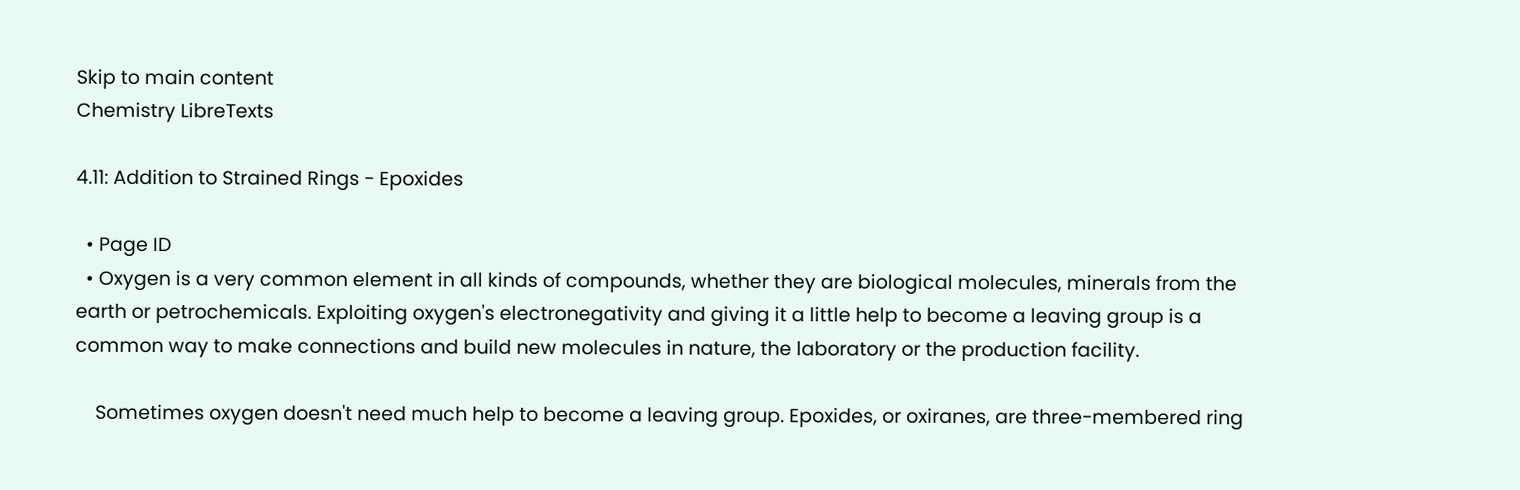Skip to main content
Chemistry LibreTexts

4.11: Addition to Strained Rings - Epoxides

  • Page ID
  • Oxygen is a very common element in all kinds of compounds, whether they are biological molecules, minerals from the earth or petrochemicals. Exploiting oxygen's electronegativity and giving it a little help to become a leaving group is a common way to make connections and build new molecules in nature, the laboratory or the production facility.

    Sometimes oxygen doesn't need much help to become a leaving group. Epoxides, or oxiranes, are three-membered ring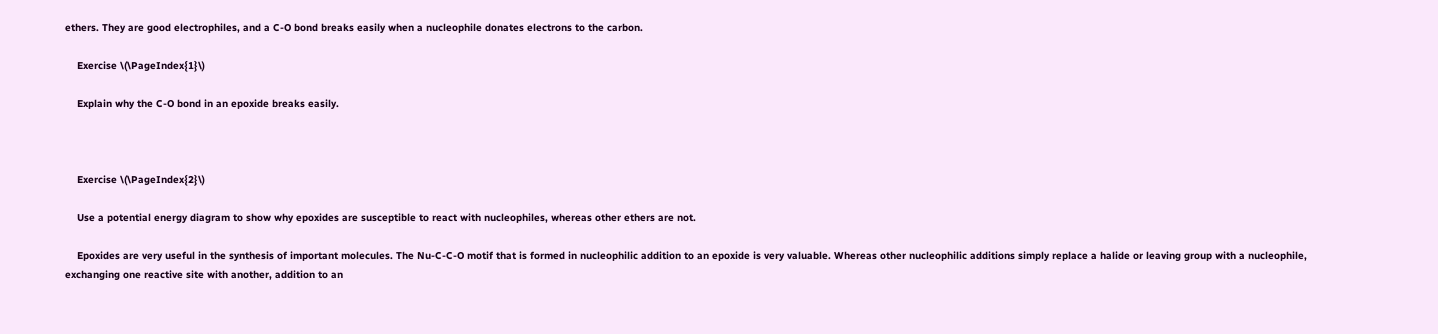ethers. They are good electrophiles, and a C-O bond breaks easily when a nucleophile donates electrons to the carbon.

    Exercise \(\PageIndex{1}\)

    Explain why the C-O bond in an epoxide breaks easily.



    Exercise \(\PageIndex{2}\)

    Use a potential energy diagram to show why epoxides are susceptible to react with nucleophiles, whereas other ethers are not.

    Epoxides are very useful in the synthesis of important molecules. The Nu-C-C-O motif that is formed in nucleophilic addition to an epoxide is very valuable. Whereas other nucleophilic additions simply replace a halide or leaving group with a nucleophile, exchanging one reactive site with another, addition to an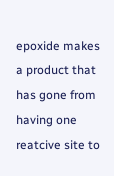epoxide makes a product that has gone from having one reatcive site to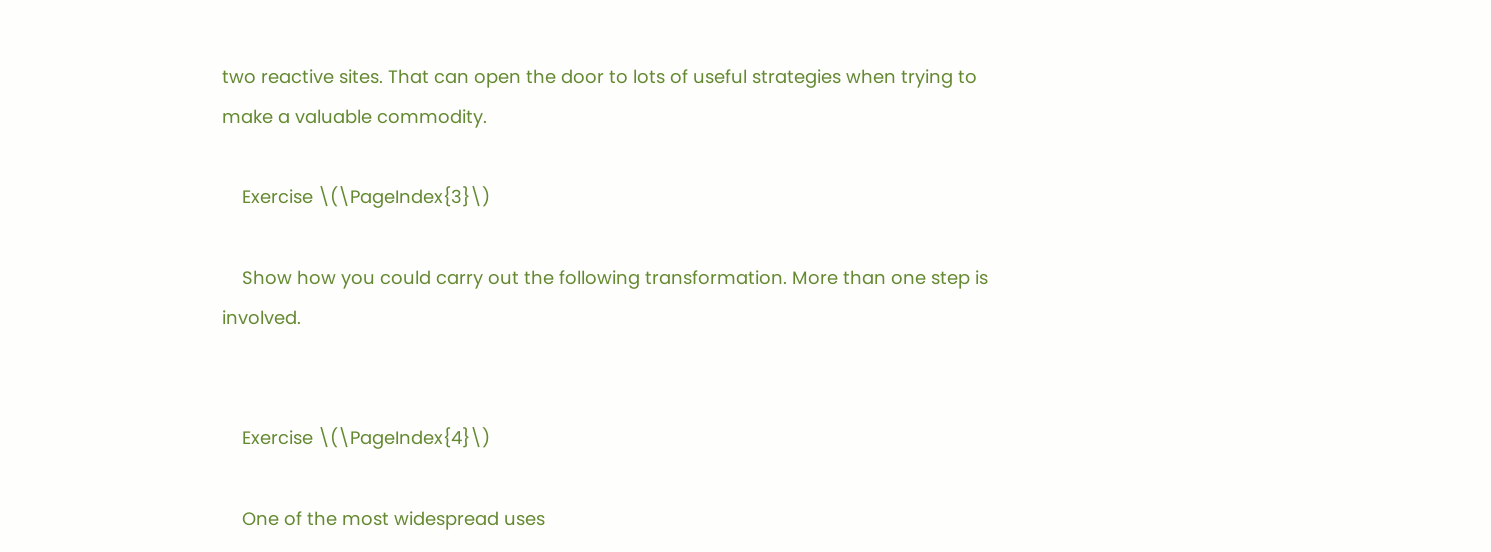two reactive sites. That can open the door to lots of useful strategies when trying to make a valuable commodity.

    Exercise \(\PageIndex{3}\)

    Show how you could carry out the following transformation. More than one step is involved.


    Exercise \(\PageIndex{4}\)

    One of the most widespread uses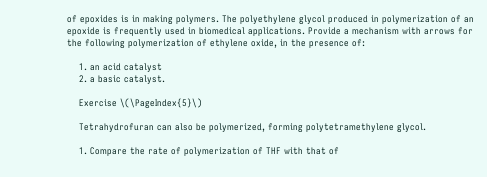of epoxides is in making polymers. The polyethylene glycol produced in polymerization of an epoxide is frequently used in biomedical applications. Provide a mechanism with arrows for the following polymerization of ethylene oxide, in the presence of:

    1. an acid catalyst
    2. a basic catalyst.

    Exercise \(\PageIndex{5}\)

    Tetrahydrofuran can also be polymerized, forming polytetramethylene glycol.

    1. Compare the rate of polymerization of THF with that of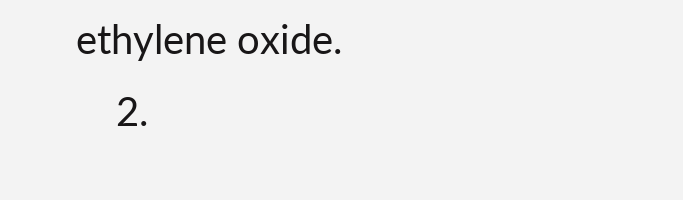ethylene oxide.
    2.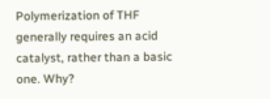Polymerization of THF generally requires an acid catalyst, rather than a basic one. Why?